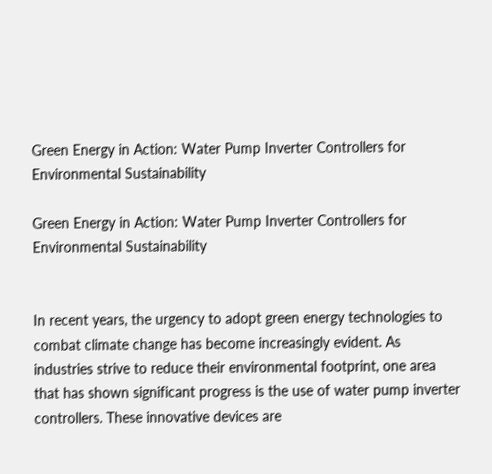Green Energy in Action: Water Pump Inverter Controllers for Environmental Sustainability

Green Energy in Action: Water Pump Inverter Controllers for Environmental Sustainability


In recent years, the urgency to adopt green energy technologies to combat climate change has become increasingly evident. As industries strive to reduce their environmental footprint, one area that has shown significant progress is the use of water pump inverter controllers. These innovative devices are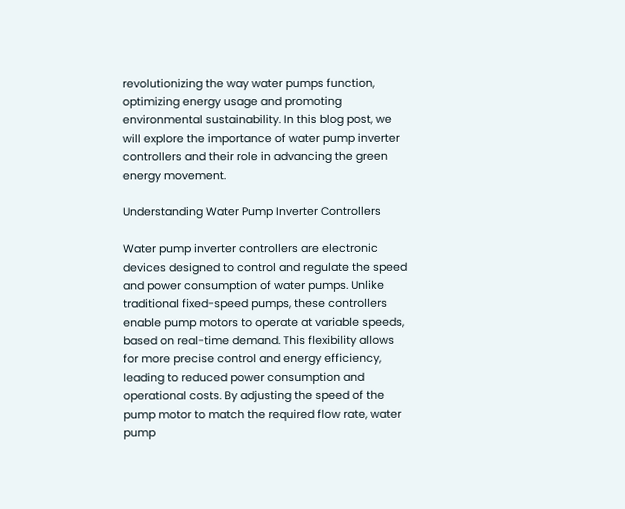revolutionizing the way water pumps function, optimizing energy usage and promoting environmental sustainability. In this blog post, we will explore the importance of water pump inverter controllers and their role in advancing the green energy movement.

Understanding Water Pump Inverter Controllers

Water pump inverter controllers are electronic devices designed to control and regulate the speed and power consumption of water pumps. Unlike traditional fixed-speed pumps, these controllers enable pump motors to operate at variable speeds, based on real-time demand. This flexibility allows for more precise control and energy efficiency, leading to reduced power consumption and operational costs. By adjusting the speed of the pump motor to match the required flow rate, water pump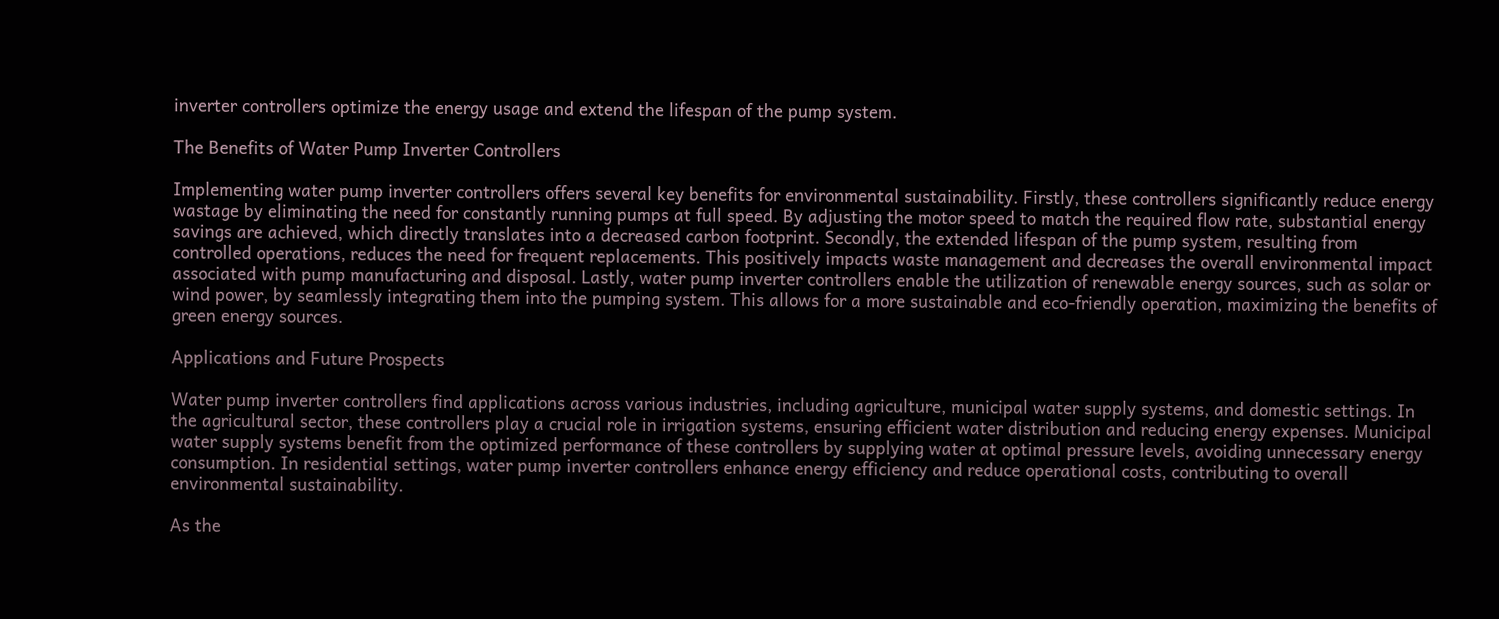inverter controllers optimize the energy usage and extend the lifespan of the pump system.

The Benefits of Water Pump Inverter Controllers

Implementing water pump inverter controllers offers several key benefits for environmental sustainability. Firstly, these controllers significantly reduce energy wastage by eliminating the need for constantly running pumps at full speed. By adjusting the motor speed to match the required flow rate, substantial energy savings are achieved, which directly translates into a decreased carbon footprint. Secondly, the extended lifespan of the pump system, resulting from controlled operations, reduces the need for frequent replacements. This positively impacts waste management and decreases the overall environmental impact associated with pump manufacturing and disposal. Lastly, water pump inverter controllers enable the utilization of renewable energy sources, such as solar or wind power, by seamlessly integrating them into the pumping system. This allows for a more sustainable and eco-friendly operation, maximizing the benefits of green energy sources.

Applications and Future Prospects

Water pump inverter controllers find applications across various industries, including agriculture, municipal water supply systems, and domestic settings. In the agricultural sector, these controllers play a crucial role in irrigation systems, ensuring efficient water distribution and reducing energy expenses. Municipal water supply systems benefit from the optimized performance of these controllers by supplying water at optimal pressure levels, avoiding unnecessary energy consumption. In residential settings, water pump inverter controllers enhance energy efficiency and reduce operational costs, contributing to overall environmental sustainability.

As the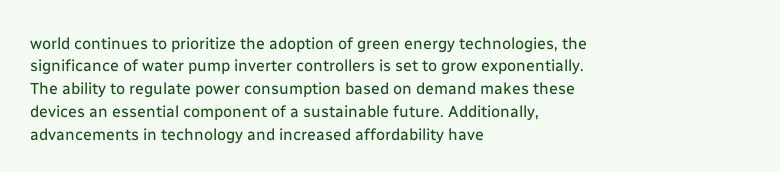world continues to prioritize the adoption of green energy technologies, the significance of water pump inverter controllers is set to grow exponentially. The ability to regulate power consumption based on demand makes these devices an essential component of a sustainable future. Additionally, advancements in technology and increased affordability have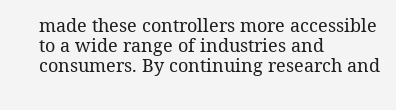made these controllers more accessible to a wide range of industries and consumers. By continuing research and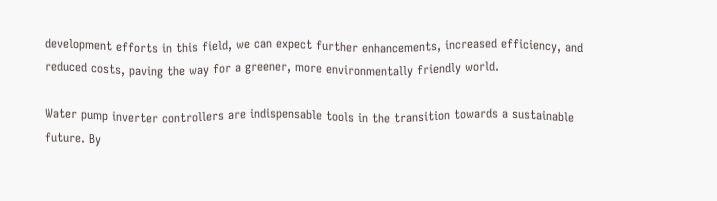development efforts in this field, we can expect further enhancements, increased efficiency, and reduced costs, paving the way for a greener, more environmentally friendly world.

Water pump inverter controllers are indispensable tools in the transition towards a sustainable future. By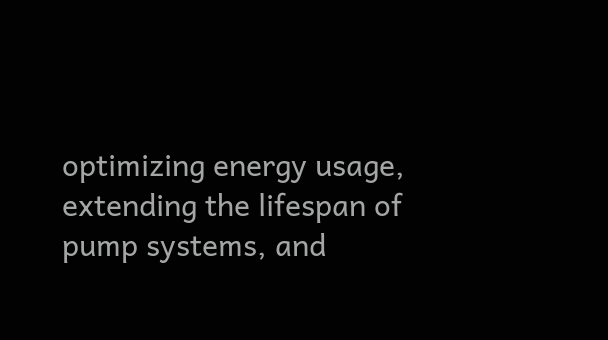optimizing energy usage, extending the lifespan of pump systems, and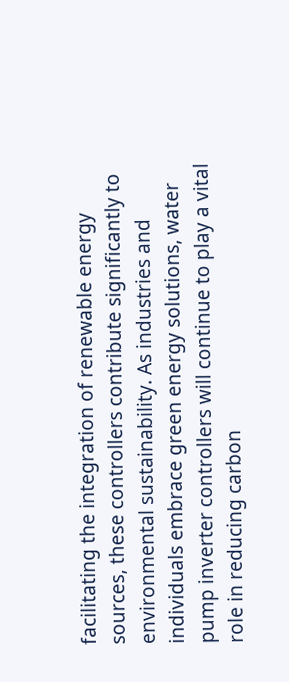facilitating the integration of renewable energy sources, these controllers contribute significantly to environmental sustainability. As industries and individuals embrace green energy solutions, water pump inverter controllers will continue to play a vital role in reducing carbon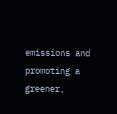emissions and promoting a greener,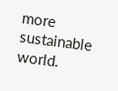more sustainable world.